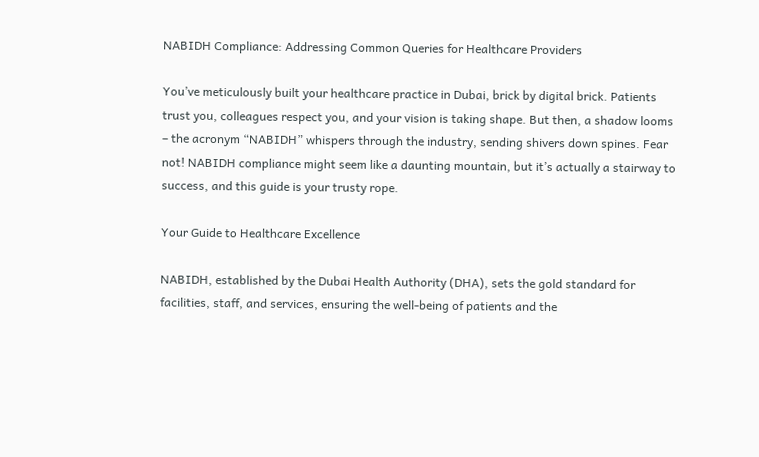NABIDH Compliance: Addressing Common Queries for Healthcare Providers

You’ve meticulously built your healthcare practice in Dubai, brick by digital brick. Patients trust you, colleagues respect you, and your vision is taking shape. But then, a shadow looms – the acronym “NABIDH” whispers through the industry, sending shivers down spines. Fear not! NABIDH compliance might seem like a daunting mountain, but it’s actually a stairway to success, and this guide is your trusty rope.

Your Guide to Healthcare Excellence

NABIDH, established by the Dubai Health Authority (DHA), sets the gold standard for facilities, staff, and services, ensuring the well-being of patients and the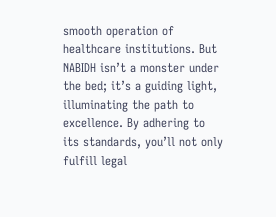smooth operation of healthcare institutions. But NABIDH isn’t a monster under the bed; it’s a guiding light, illuminating the path to excellence. By adhering to its standards, you’ll not only fulfill legal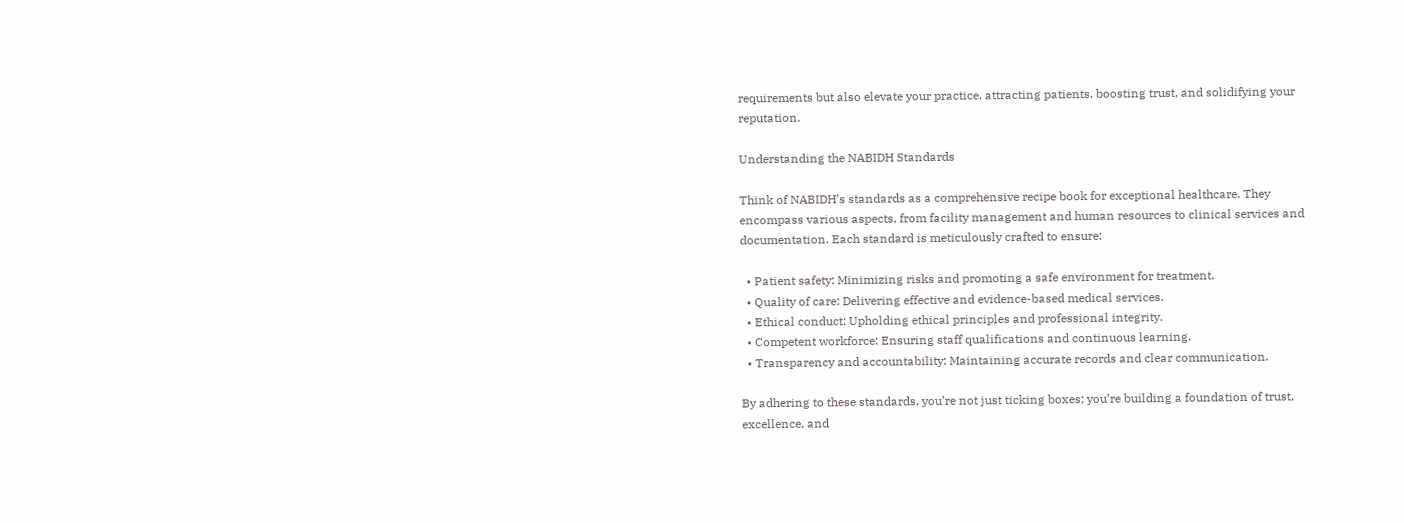requirements but also elevate your practice, attracting patients, boosting trust, and solidifying your reputation.

Understanding the NABIDH Standards

Think of NABIDH’s standards as a comprehensive recipe book for exceptional healthcare. They encompass various aspects, from facility management and human resources to clinical services and documentation. Each standard is meticulously crafted to ensure:

  • Patient safety: Minimizing risks and promoting a safe environment for treatment.
  • Quality of care: Delivering effective and evidence-based medical services.
  • Ethical conduct: Upholding ethical principles and professional integrity.
  • Competent workforce: Ensuring staff qualifications and continuous learning.
  • Transparency and accountability: Maintaining accurate records and clear communication.

By adhering to these standards, you’re not just ticking boxes; you’re building a foundation of trust, excellence, and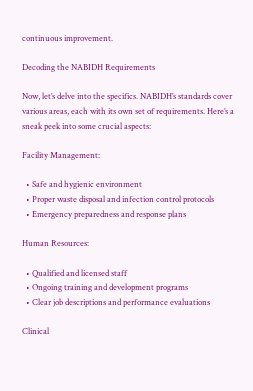continuous improvement.

Decoding the NABIDH Requirements

Now, let’s delve into the specifics. NABIDH’s standards cover various areas, each with its own set of requirements. Here’s a sneak peek into some crucial aspects:

Facility Management:

  • Safe and hygienic environment
  • Proper waste disposal and infection control protocols
  • Emergency preparedness and response plans

Human Resources:

  • Qualified and licensed staff
  • Ongoing training and development programs
  • Clear job descriptions and performance evaluations

Clinical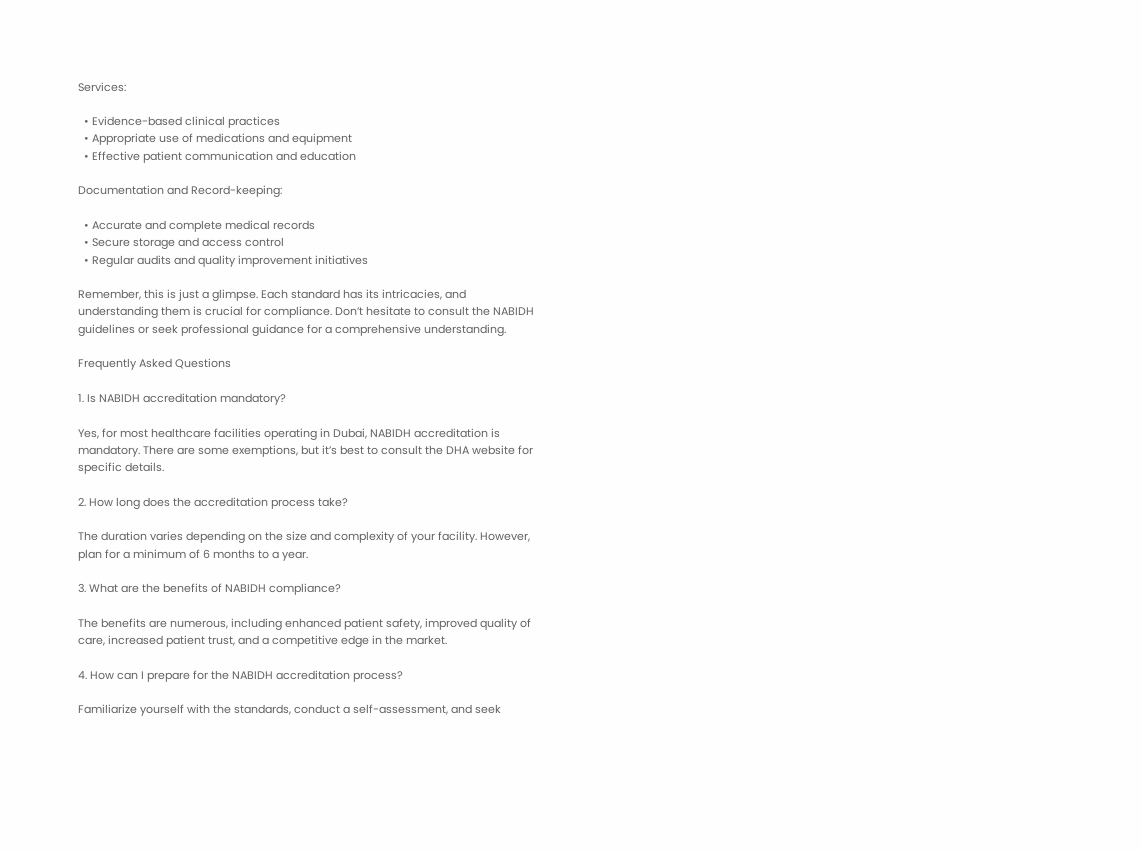Services:

  • Evidence-based clinical practices
  • Appropriate use of medications and equipment
  • Effective patient communication and education

Documentation and Record-keeping:

  • Accurate and complete medical records
  • Secure storage and access control
  • Regular audits and quality improvement initiatives

Remember, this is just a glimpse. Each standard has its intricacies, and understanding them is crucial for compliance. Don’t hesitate to consult the NABIDH guidelines or seek professional guidance for a comprehensive understanding.

Frequently Asked Questions

1. Is NABIDH accreditation mandatory?

Yes, for most healthcare facilities operating in Dubai, NABIDH accreditation is mandatory. There are some exemptions, but it’s best to consult the DHA website for specific details.

2. How long does the accreditation process take?

The duration varies depending on the size and complexity of your facility. However, plan for a minimum of 6 months to a year.

3. What are the benefits of NABIDH compliance?

The benefits are numerous, including enhanced patient safety, improved quality of care, increased patient trust, and a competitive edge in the market.

4. How can I prepare for the NABIDH accreditation process?

Familiarize yourself with the standards, conduct a self-assessment, and seek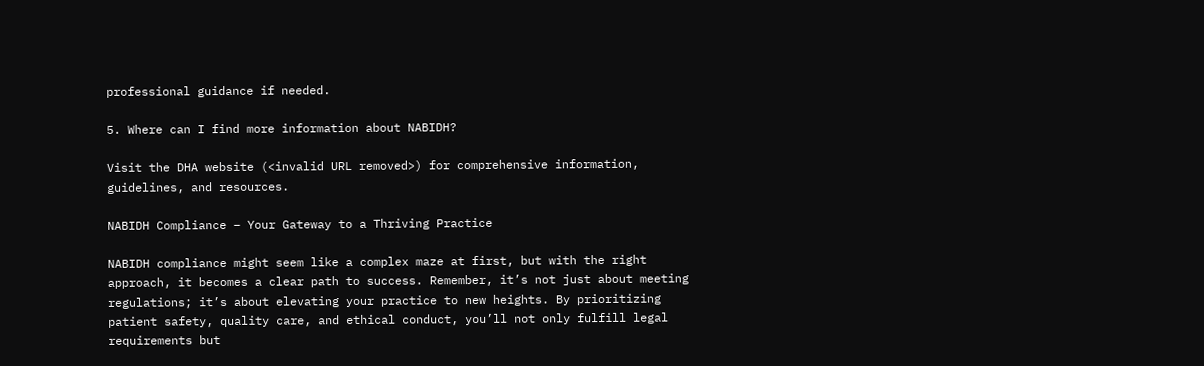professional guidance if needed.

5. Where can I find more information about NABIDH?

Visit the DHA website (<invalid URL removed>) for comprehensive information, guidelines, and resources.

NABIDH Compliance – Your Gateway to a Thriving Practice

NABIDH compliance might seem like a complex maze at first, but with the right approach, it becomes a clear path to success. Remember, it’s not just about meeting regulations; it’s about elevating your practice to new heights. By prioritizing patient safety, quality care, and ethical conduct, you’ll not only fulfill legal requirements but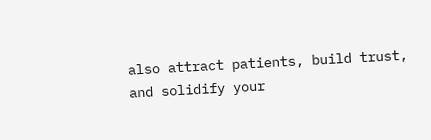also attract patients, build trust, and solidify your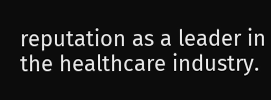reputation as a leader in the healthcare industry.